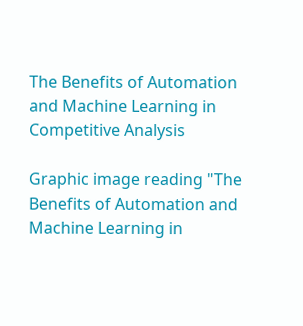The Benefits of Automation and Machine Learning in Competitive Analysis

Graphic image reading "The Benefits of Automation and Machine Learning in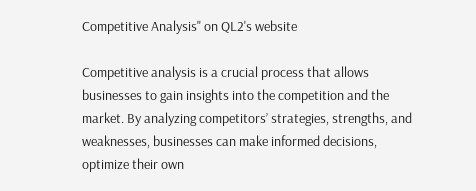Competitive Analysis" on QL2's website

Competitive analysis is a crucial process that allows businesses to gain insights into the competition and the market. By analyzing competitors’ strategies, strengths, and weaknesses, businesses can make informed decisions, optimize their own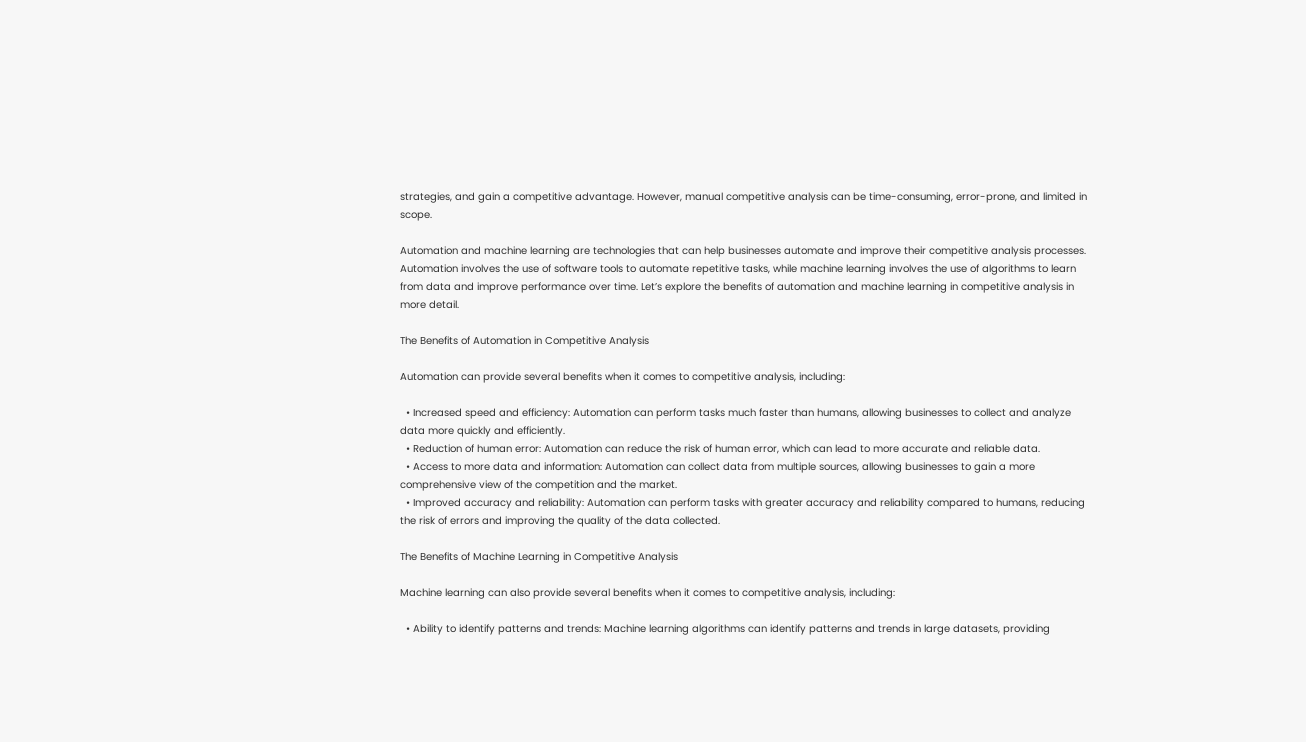strategies, and gain a competitive advantage. However, manual competitive analysis can be time-consuming, error-prone, and limited in scope.

Automation and machine learning are technologies that can help businesses automate and improve their competitive analysis processes. Automation involves the use of software tools to automate repetitive tasks, while machine learning involves the use of algorithms to learn from data and improve performance over time. Let’s explore the benefits of automation and machine learning in competitive analysis in more detail.

The Benefits of Automation in Competitive Analysis

Automation can provide several benefits when it comes to competitive analysis, including:

  • Increased speed and efficiency: Automation can perform tasks much faster than humans, allowing businesses to collect and analyze data more quickly and efficiently.
  • Reduction of human error: Automation can reduce the risk of human error, which can lead to more accurate and reliable data.
  • Access to more data and information: Automation can collect data from multiple sources, allowing businesses to gain a more comprehensive view of the competition and the market.
  • Improved accuracy and reliability: Automation can perform tasks with greater accuracy and reliability compared to humans, reducing the risk of errors and improving the quality of the data collected.

The Benefits of Machine Learning in Competitive Analysis

Machine learning can also provide several benefits when it comes to competitive analysis, including:

  • Ability to identify patterns and trends: Machine learning algorithms can identify patterns and trends in large datasets, providing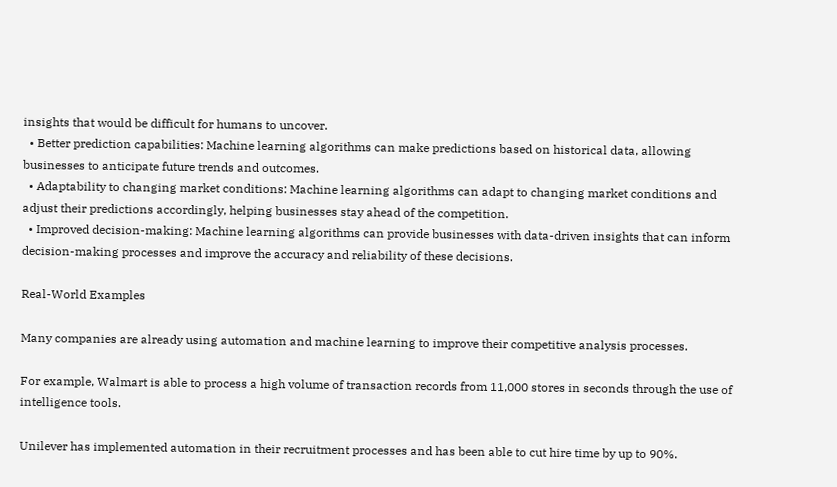insights that would be difficult for humans to uncover.
  • Better prediction capabilities: Machine learning algorithms can make predictions based on historical data, allowing businesses to anticipate future trends and outcomes.
  • Adaptability to changing market conditions: Machine learning algorithms can adapt to changing market conditions and adjust their predictions accordingly, helping businesses stay ahead of the competition.
  • Improved decision-making: Machine learning algorithms can provide businesses with data-driven insights that can inform decision-making processes and improve the accuracy and reliability of these decisions.

Real-World Examples

Many companies are already using automation and machine learning to improve their competitive analysis processes.

For example, Walmart is able to process a high volume of transaction records from 11,000 stores in seconds through the use of intelligence tools.

Unilever has implemented automation in their recruitment processes and has been able to cut hire time by up to 90%.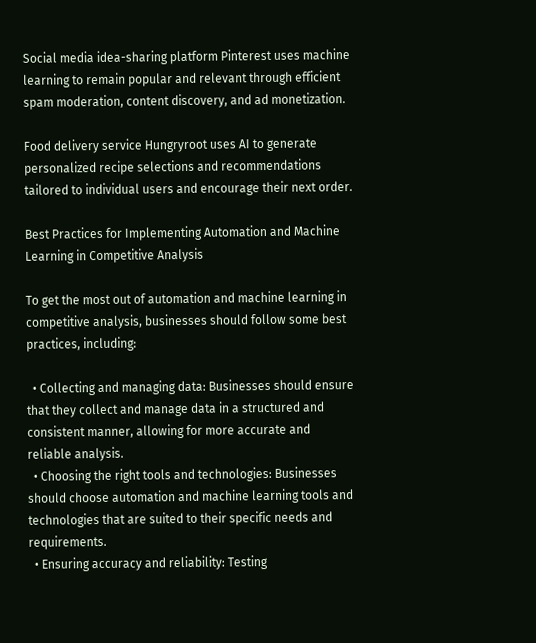Social media idea-sharing platform Pinterest uses machine learning to remain popular and relevant through efficient spam moderation, content discovery, and ad monetization.

Food delivery service Hungryroot uses AI to generate personalized recipe selections and recommendations tailored to individual users and encourage their next order.

Best Practices for Implementing Automation and Machine Learning in Competitive Analysis

To get the most out of automation and machine learning in competitive analysis, businesses should follow some best practices, including:

  • Collecting and managing data: Businesses should ensure that they collect and manage data in a structured and consistent manner, allowing for more accurate and reliable analysis.
  • Choosing the right tools and technologies: Businesses should choose automation and machine learning tools and technologies that are suited to their specific needs and requirements.
  • Ensuring accuracy and reliability: Testing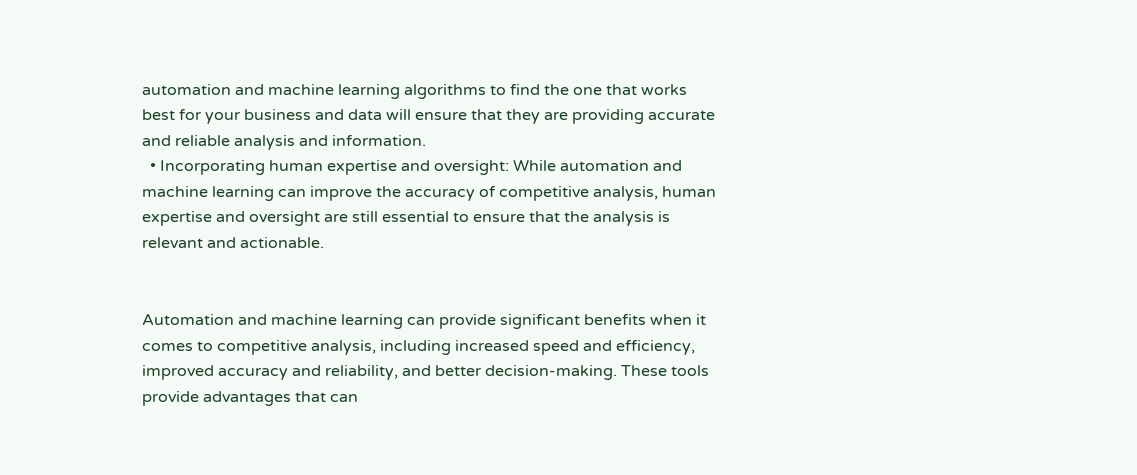automation and machine learning algorithms to find the one that works best for your business and data will ensure that they are providing accurate and reliable analysis and information.
  • Incorporating human expertise and oversight: While automation and machine learning can improve the accuracy of competitive analysis, human expertise and oversight are still essential to ensure that the analysis is relevant and actionable.


Automation and machine learning can provide significant benefits when it comes to competitive analysis, including increased speed and efficiency, improved accuracy and reliability, and better decision-making. These tools provide advantages that can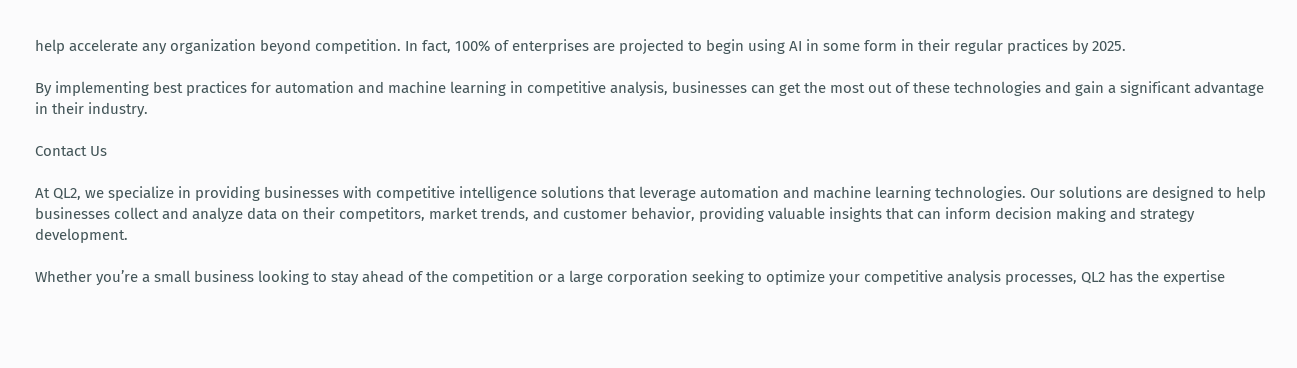help accelerate any organization beyond competition. In fact, 100% of enterprises are projected to begin using AI in some form in their regular practices by 2025.

By implementing best practices for automation and machine learning in competitive analysis, businesses can get the most out of these technologies and gain a significant advantage in their industry.

Contact Us

At QL2, we specialize in providing businesses with competitive intelligence solutions that leverage automation and machine learning technologies. Our solutions are designed to help businesses collect and analyze data on their competitors, market trends, and customer behavior, providing valuable insights that can inform decision making and strategy development.

Whether you’re a small business looking to stay ahead of the competition or a large corporation seeking to optimize your competitive analysis processes, QL2 has the expertise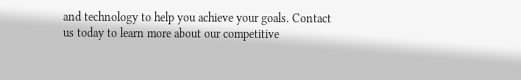and technology to help you achieve your goals. Contact us today to learn more about our competitive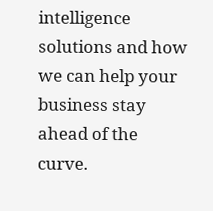intelligence solutions and how we can help your business stay ahead of the curve.